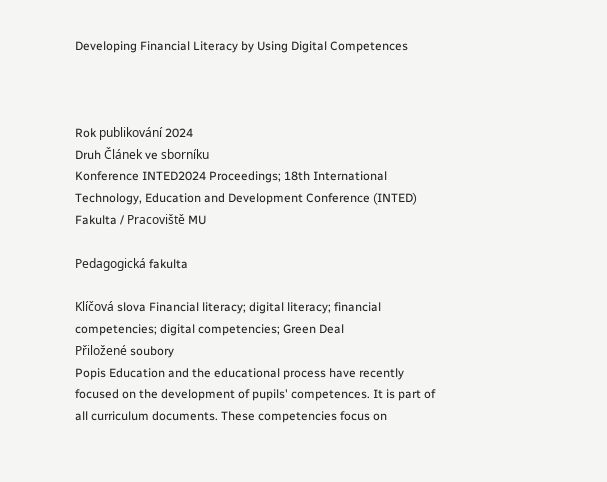Developing Financial Literacy by Using Digital Competences



Rok publikování 2024
Druh Článek ve sborníku
Konference INTED2024 Proceedings; 18th International Technology, Education and Development Conference (INTED)
Fakulta / Pracoviště MU

Pedagogická fakulta

Klíčová slova Financial literacy; digital literacy; financial competencies; digital competencies; Green Deal
Přiložené soubory
Popis Education and the educational process have recently focused on the development of pupils' competences. It is part of all curriculum documents. These competencies focus on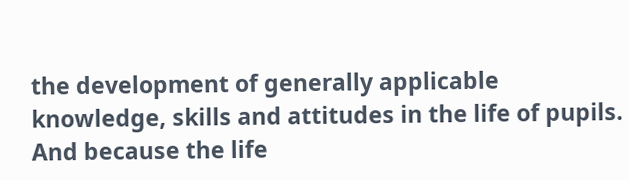the development of generally applicable knowledge, skills and attitudes in the life of pupils. And because the life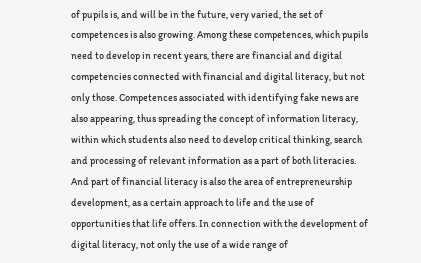of pupils is, and will be in the future, very varied, the set of competences is also growing. Among these competences, which pupils need to develop in recent years, there are financial and digital competencies connected with financial and digital literacy, but not only those. Competences associated with identifying fake news are also appearing, thus spreading the concept of information literacy, within which students also need to develop critical thinking, search and processing of relevant information as a part of both literacies. And part of financial literacy is also the area of entrepreneurship development, as a certain approach to life and the use of opportunities that life offers. In connection with the development of digital literacy, not only the use of a wide range of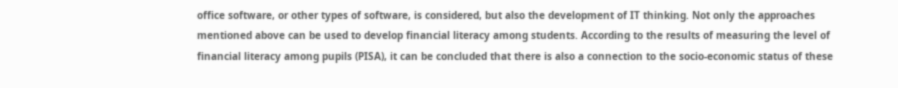office software, or other types of software, is considered, but also the development of IT thinking. Not only the approaches mentioned above can be used to develop financial literacy among students. According to the results of measuring the level of financial literacy among pupils (PISA), it can be concluded that there is also a connection to the socio-economic status of these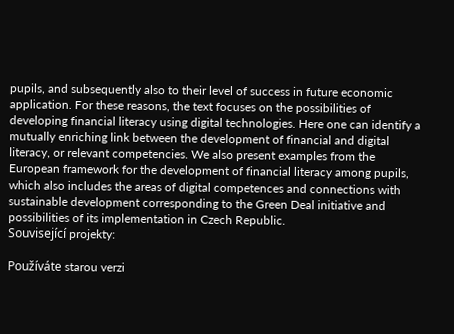pupils, and subsequently also to their level of success in future economic application. For these reasons, the text focuses on the possibilities of developing financial literacy using digital technologies. Here one can identify a mutually enriching link between the development of financial and digital literacy, or relevant competencies. We also present examples from the European framework for the development of financial literacy among pupils, which also includes the areas of digital competences and connections with sustainable development corresponding to the Green Deal initiative and possibilities of its implementation in Czech Republic.
Související projekty:

Používáte starou verzi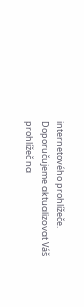internetového prohlížeče. Doporučujeme aktualizovat Váš prohlížeč na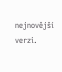nejnovější verzi.